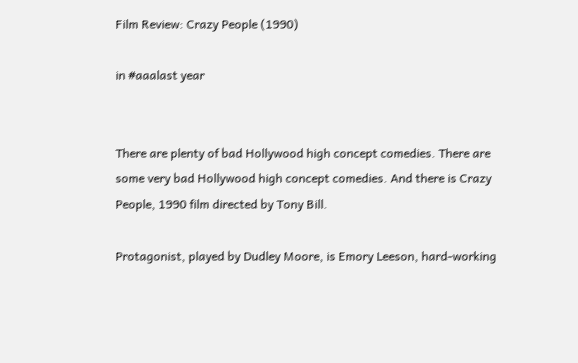Film Review: Crazy People (1990)

in #aaalast year


There are plenty of bad Hollywood high concept comedies. There are some very bad Hollywood high concept comedies. And there is Crazy People, 1990 film directed by Tony Bill.

Protagonist, played by Dudley Moore, is Emory Leeson, hard-working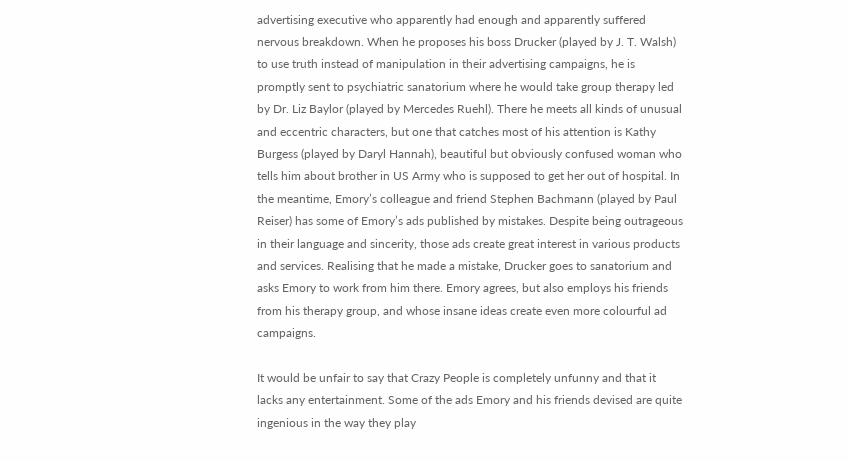advertising executive who apparently had enough and apparently suffered nervous breakdown. When he proposes his boss Drucker (played by J. T. Walsh) to use truth instead of manipulation in their advertising campaigns, he is promptly sent to psychiatric sanatorium where he would take group therapy led by Dr. Liz Baylor (played by Mercedes Ruehl). There he meets all kinds of unusual and eccentric characters, but one that catches most of his attention is Kathy Burgess (played by Daryl Hannah), beautiful but obviously confused woman who tells him about brother in US Army who is supposed to get her out of hospital. In the meantime, Emory’s colleague and friend Stephen Bachmann (played by Paul Reiser) has some of Emory’s ads published by mistakes. Despite being outrageous in their language and sincerity, those ads create great interest in various products and services. Realising that he made a mistake, Drucker goes to sanatorium and asks Emory to work from him there. Emory agrees, but also employs his friends from his therapy group, and whose insane ideas create even more colourful ad campaigns.

It would be unfair to say that Crazy People is completely unfunny and that it lacks any entertainment. Some of the ads Emory and his friends devised are quite ingenious in the way they play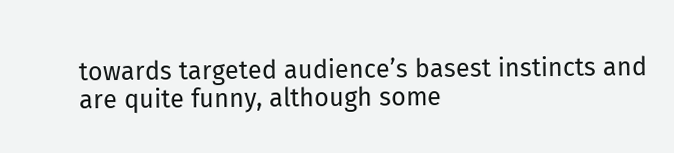towards targeted audience’s basest instincts and are quite funny, although some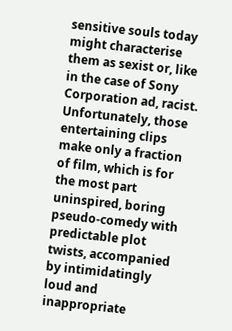sensitive souls today might characterise them as sexist or, like in the case of Sony Corporation ad, racist. Unfortunately, those entertaining clips make only a fraction of film, which is for the most part uninspired, boring pseudo-comedy with predictable plot twists, accompanied by intimidatingly loud and inappropriate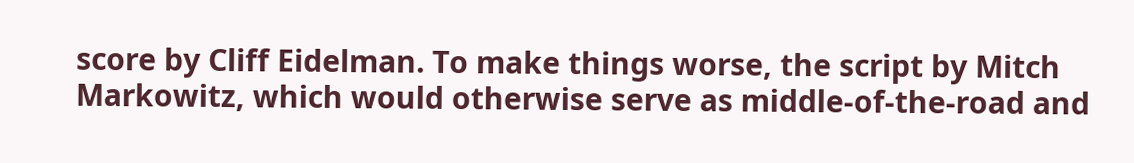score by Cliff Eidelman. To make things worse, the script by Mitch Markowitz, which would otherwise serve as middle-of-the-road and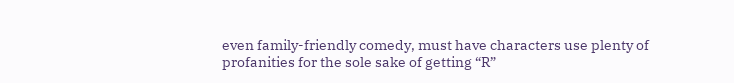even family-friendly comedy, must have characters use plenty of profanities for the sole sake of getting “R”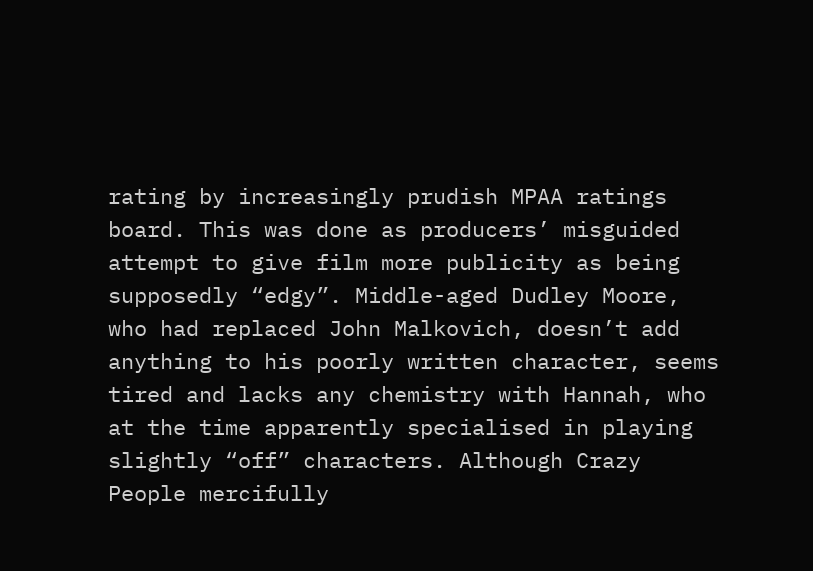rating by increasingly prudish MPAA ratings board. This was done as producers’ misguided attempt to give film more publicity as being supposedly “edgy”. Middle-aged Dudley Moore, who had replaced John Malkovich, doesn’t add anything to his poorly written character, seems tired and lacks any chemistry with Hannah, who at the time apparently specialised in playing slightly “off” characters. Although Crazy People mercifully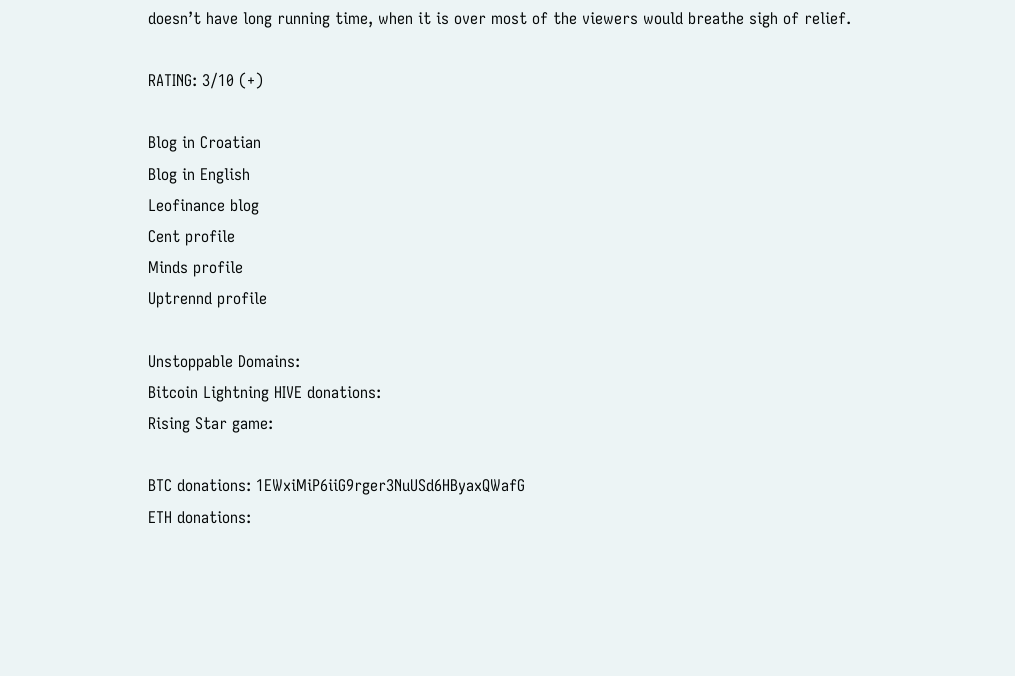doesn’t have long running time, when it is over most of the viewers would breathe sigh of relief.

RATING: 3/10 (+)

Blog in Croatian
Blog in English
Leofinance blog
Cent profile
Minds profile
Uptrennd profile

Unstoppable Domains:
Bitcoin Lightning HIVE donations:
Rising Star game:

BTC donations: 1EWxiMiP6iiG9rger3NuUSd6HByaxQWafG
ETH donations: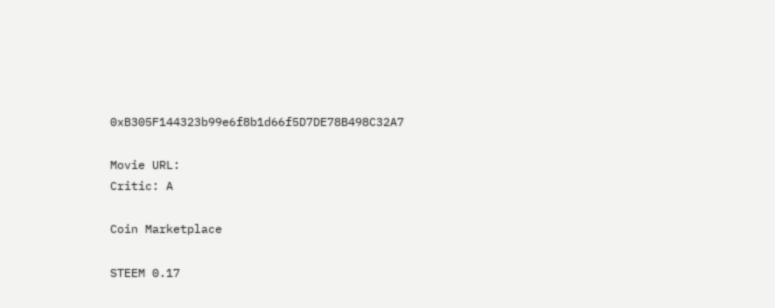0xB305F144323b99e6f8b1d66f5D7DE78B498C32A7

Movie URL:
Critic: A

Coin Marketplace

STEEM 0.17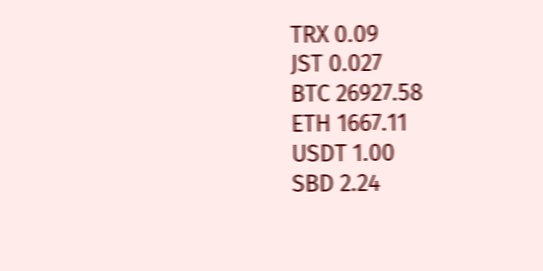TRX 0.09
JST 0.027
BTC 26927.58
ETH 1667.11
USDT 1.00
SBD 2.24